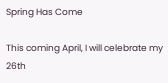Spring Has Come

This coming April, I will celebrate my 26th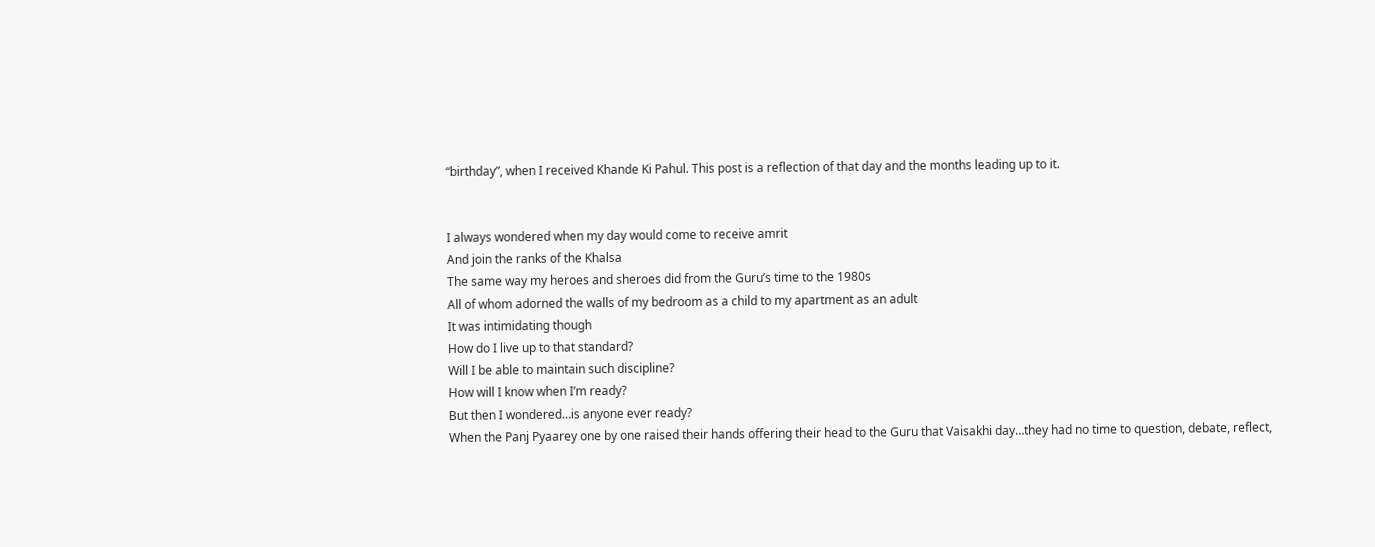“birthday”, when I received Khande Ki Pahul. This post is a reflection of that day and the months leading up to it.


I always wondered when my day would come to receive amrit
And join the ranks of the Khalsa
The same way my heroes and sheroes did from the Guru’s time to the 1980s
All of whom adorned the walls of my bedroom as a child to my apartment as an adult
It was intimidating though
How do I live up to that standard?
Will I be able to maintain such discipline?
How will I know when I’m ready?
But then I wondered…is anyone ever ready?
When the Panj Pyaarey one by one raised their hands offering their head to the Guru that Vaisakhi day…they had no time to question, debate, reflect,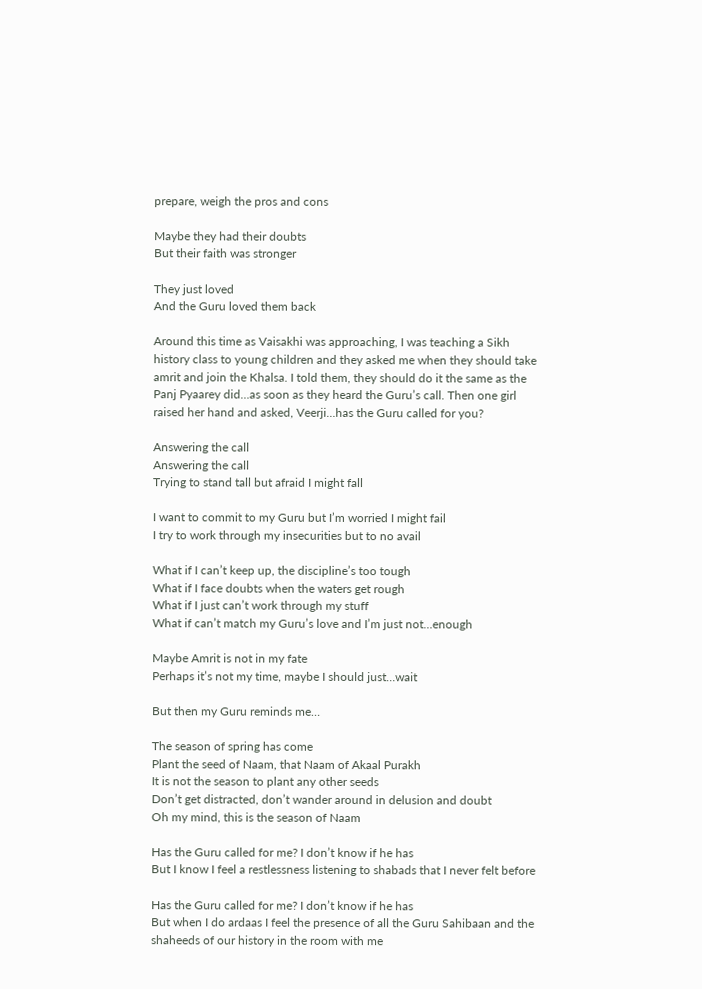prepare, weigh the pros and cons

Maybe they had their doubts
But their faith was stronger

They just loved
And the Guru loved them back

Around this time as Vaisakhi was approaching, I was teaching a Sikh history class to young children and they asked me when they should take amrit and join the Khalsa. I told them, they should do it the same as the Panj Pyaarey did…as soon as they heard the Guru’s call. Then one girl raised her hand and asked, Veerji…has the Guru called for you?

Answering the call
Answering the call
Trying to stand tall but afraid I might fall

I want to commit to my Guru but I’m worried I might fail
I try to work through my insecurities but to no avail

What if I can’t keep up, the discipline’s too tough
What if I face doubts when the waters get rough
What if I just can’t work through my stuff
What if can’t match my Guru’s love and I’m just not…enough

Maybe Amrit is not in my fate
Perhaps it’s not my time, maybe I should just…wait

But then my Guru reminds me…

The season of spring has come
Plant the seed of Naam, that Naam of Akaal Purakh
It is not the season to plant any other seeds
Don’t get distracted, don’t wander around in delusion and doubt
Oh my mind, this is the season of Naam

Has the Guru called for me? I don’t know if he has
But I know I feel a restlessness listening to shabads that I never felt before

Has the Guru called for me? I don’t know if he has
But when I do ardaas I feel the presence of all the Guru Sahibaan and the shaheeds of our history in the room with me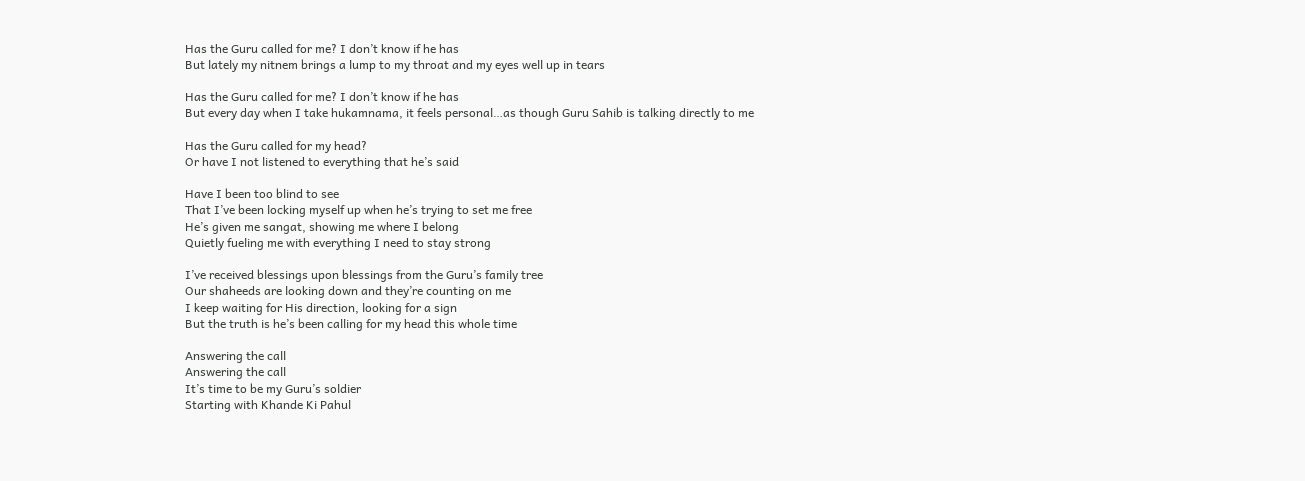Has the Guru called for me? I don’t know if he has
But lately my nitnem brings a lump to my throat and my eyes well up in tears

Has the Guru called for me? I don’t know if he has
But every day when I take hukamnama, it feels personal…as though Guru Sahib is talking directly to me

Has the Guru called for my head?
Or have I not listened to everything that he’s said

Have I been too blind to see
That I’ve been locking myself up when he’s trying to set me free
He’s given me sangat, showing me where I belong
Quietly fueling me with everything I need to stay strong

I’ve received blessings upon blessings from the Guru’s family tree
Our shaheeds are looking down and they’re counting on me
I keep waiting for His direction, looking for a sign
But the truth is he’s been calling for my head this whole time

Answering the call
Answering the call
It’s time to be my Guru’s soldier
Starting with Khande Ki Pahul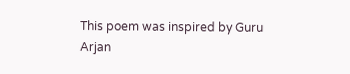This poem was inspired by Guru Arjan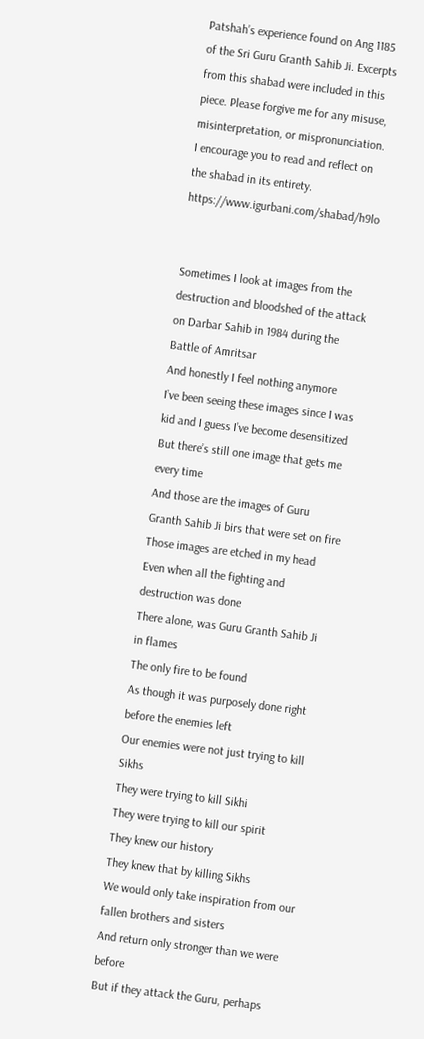Patshah’s experience found on Ang 1185 of the Sri Guru Granth Sahib Ji. Excerpts from this shabad were included in this piece. Please forgive me for any misuse, misinterpretation, or mispronunciation. I encourage you to read and reflect on the shabad in its entirety. https://www.igurbani.com/shabad/h9lo


Sometimes I look at images from the destruction and bloodshed of the attack on Darbar Sahib in 1984 during the Battle of Amritsar
And honestly I feel nothing anymore
I’ve been seeing these images since I was kid and I guess I’ve become desensitized
But there’s still one image that gets me every time
And those are the images of Guru Granth Sahib Ji birs that were set on fire
Those images are etched in my head
Even when all the fighting and destruction was done
There alone, was Guru Granth Sahib Ji in flames
The only fire to be found
As though it was purposely done right before the enemies left
Our enemies were not just trying to kill Sikhs
They were trying to kill Sikhi
They were trying to kill our spirit
They knew our history
They knew that by killing Sikhs
We would only take inspiration from our fallen brothers and sisters
And return only stronger than we were before
But if they attack the Guru, perhaps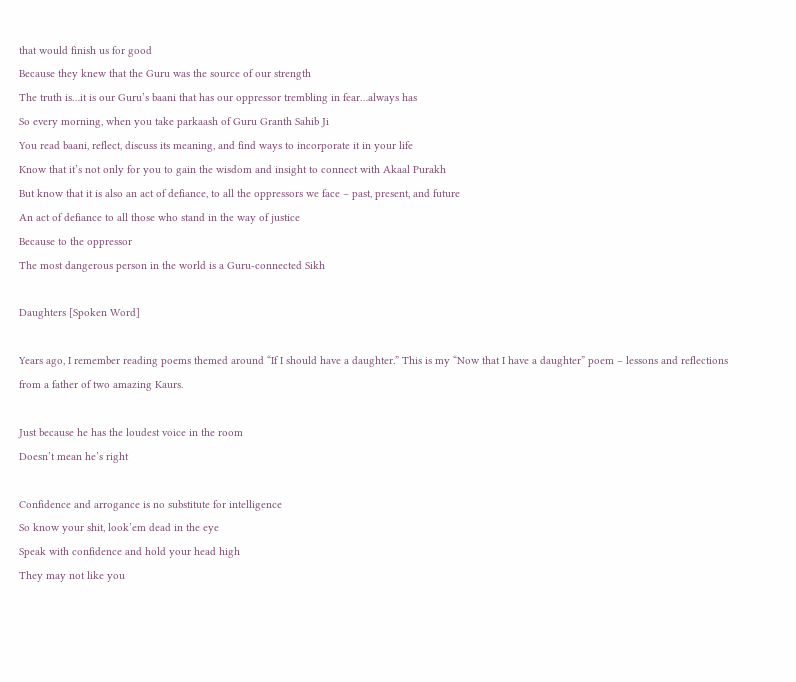that would finish us for good
Because they knew that the Guru was the source of our strength
The truth is…it is our Guru’s baani that has our oppressor trembling in fear…always has
So every morning, when you take parkaash of Guru Granth Sahib Ji
You read baani, reflect, discuss its meaning, and find ways to incorporate it in your life
Know that it’s not only for you to gain the wisdom and insight to connect with Akaal Purakh
But know that it is also an act of defiance, to all the oppressors we face – past, present, and future
An act of defiance to all those who stand in the way of justice
Because to the oppressor
The most dangerous person in the world is a Guru-connected Sikh

Daughters [Spoken Word]

Years ago, I remember reading poems themed around “If I should have a daughter.” This is my “Now that I have a daughter” poem – lessons and reflections from a father of two amazing Kaurs.

Just because he has the loudest voice in the room
Doesn’t mean he’s right

Confidence and arrogance is no substitute for intelligence
So know your shit, look’em dead in the eye
Speak with confidence and hold your head high
They may not like you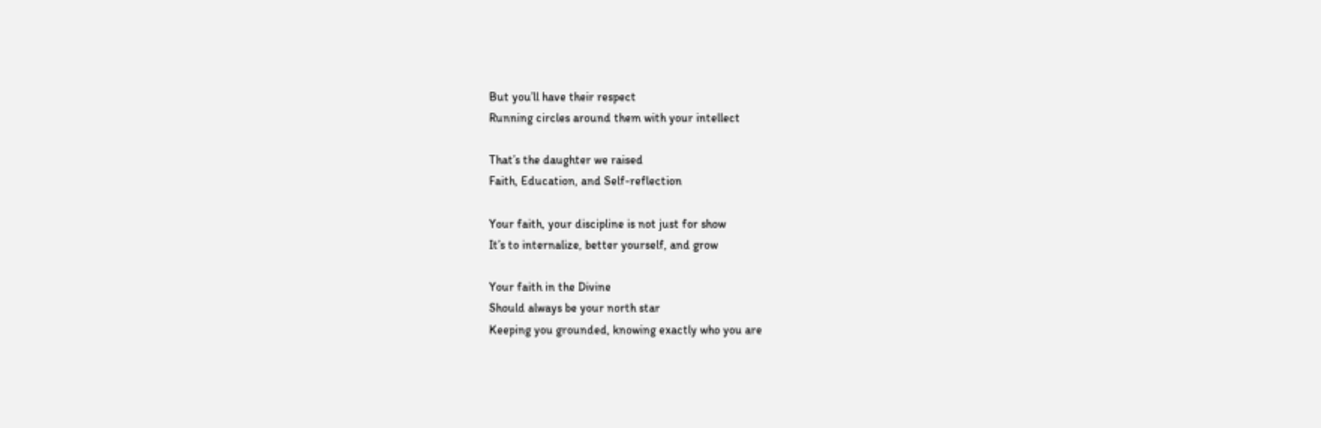But you’ll have their respect
Running circles around them with your intellect

That’s the daughter we raised
Faith, Education, and Self-reflection

Your faith, your discipline is not just for show
It’s to internalize, better yourself, and grow

Your faith in the Divine
Should always be your north star
Keeping you grounded, knowing exactly who you are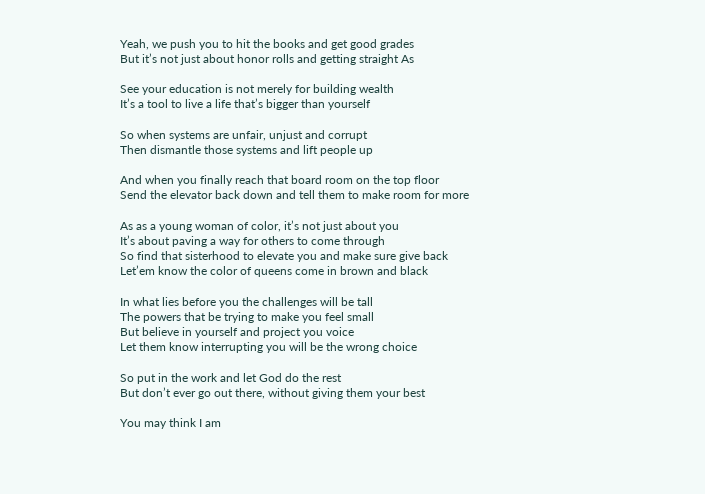Yeah, we push you to hit the books and get good grades
But it’s not just about honor rolls and getting straight As

See your education is not merely for building wealth
It’s a tool to live a life that’s bigger than yourself

So when systems are unfair, unjust and corrupt
Then dismantle those systems and lift people up

And when you finally reach that board room on the top floor
Send the elevator back down and tell them to make room for more

As as a young woman of color, it’s not just about you
It’s about paving a way for others to come through
So find that sisterhood to elevate you and make sure give back
Let’em know the color of queens come in brown and black

In what lies before you the challenges will be tall
The powers that be trying to make you feel small
But believe in yourself and project you voice
Let them know interrupting you will be the wrong choice

So put in the work and let God do the rest
But don’t ever go out there, without giving them your best

You may think I am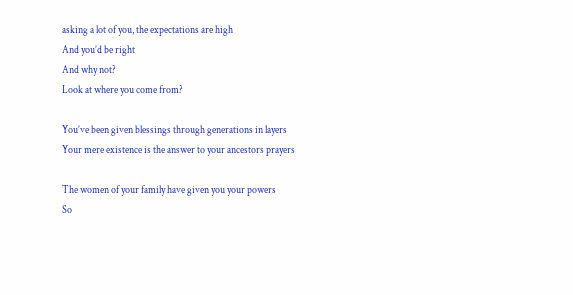asking a lot of you, the expectations are high
And you’d be right
And why not?
Look at where you come from?

You’ve been given blessings through generations in layers
Your mere existence is the answer to your ancestors prayers

The women of your family have given you your powers
So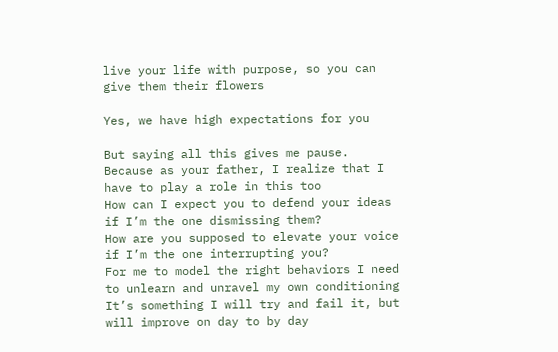live your life with purpose, so you can give them their flowers

Yes, we have high expectations for you

But saying all this gives me pause.
Because as your father, I realize that I have to play a role in this too
How can I expect you to defend your ideas if I’m the one dismissing them?
How are you supposed to elevate your voice if I’m the one interrupting you?
For me to model the right behaviors I need to unlearn and unravel my own conditioning
It’s something I will try and fail it, but will improve on day to by day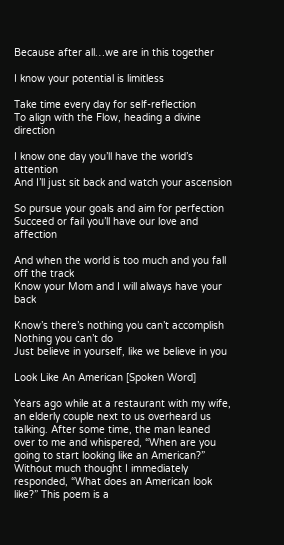Because after all…we are in this together

I know your potential is limitless

Take time every day for self-reflection
To align with the Flow, heading a divine direction

I know one day you’ll have the world’s attention
And I’ll just sit back and watch your ascension

So pursue your goals and aim for perfection
Succeed or fail you’ll have our love and affection

And when the world is too much and you fall off the track
Know your Mom and I will always have your back

Know’s there’s nothing you can’t accomplish
Nothing you can’t do
Just believe in yourself, like we believe in you

Look Like An American [Spoken Word]

Years ago while at a restaurant with my wife, an elderly couple next to us overheard us talking. After some time, the man leaned over to me and whispered, “When are you going to start looking like an American?” Without much thought I immediately responded, “What does an American look like?” This poem is a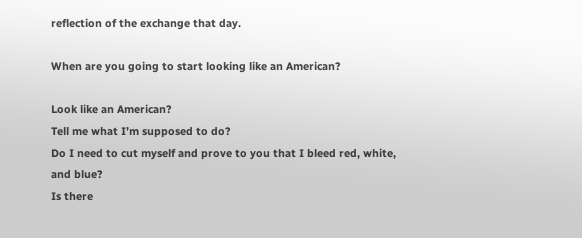reflection of the exchange that day.

When are you going to start looking like an American?

Look like an American?
Tell me what I’m supposed to do?
Do I need to cut myself and prove to you that I bleed red, white, and blue?
Is there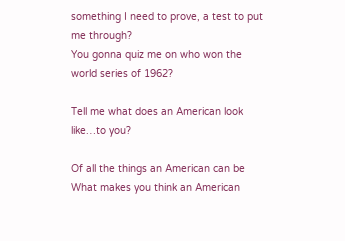something I need to prove, a test to put me through?
You gonna quiz me on who won the world series of 1962?

Tell me what does an American look like…to you?

Of all the things an American can be
What makes you think an American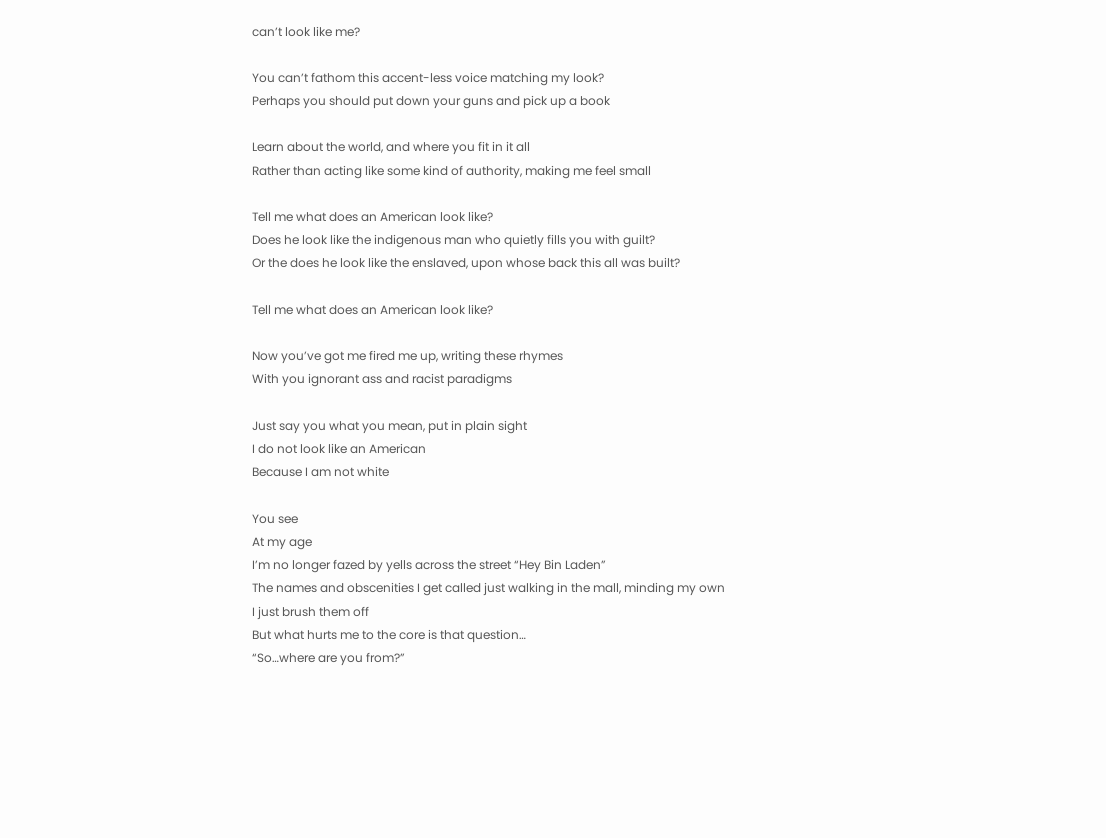can’t look like me?

You can’t fathom this accent-less voice matching my look?
Perhaps you should put down your guns and pick up a book

Learn about the world, and where you fit in it all
Rather than acting like some kind of authority, making me feel small

Tell me what does an American look like?
Does he look like the indigenous man who quietly fills you with guilt?
Or the does he look like the enslaved, upon whose back this all was built?

Tell me what does an American look like?

Now you’ve got me fired me up, writing these rhymes
With you ignorant ass and racist paradigms

Just say you what you mean, put in plain sight
I do not look like an American
Because I am not white

You see
At my age
I’m no longer fazed by yells across the street “Hey Bin Laden”
The names and obscenities I get called just walking in the mall, minding my own
I just brush them off
But what hurts me to the core is that question…
“So…where are you from?”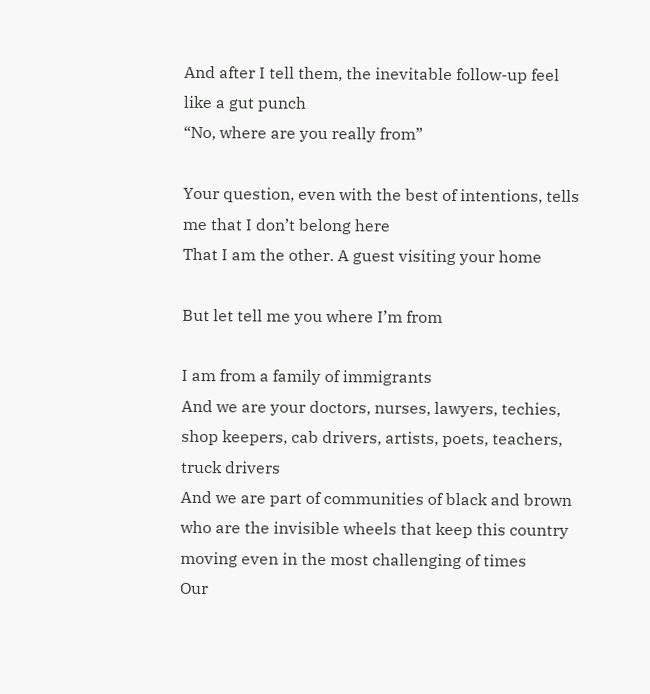And after I tell them, the inevitable follow-up feel like a gut punch
“No, where are you really from”

Your question, even with the best of intentions, tells me that I don’t belong here
That I am the other. A guest visiting your home

But let tell me you where I’m from

I am from a family of immigrants
And we are your doctors, nurses, lawyers, techies, shop keepers, cab drivers, artists, poets, teachers, truck drivers
And we are part of communities of black and brown who are the invisible wheels that keep this country moving even in the most challenging of times
Our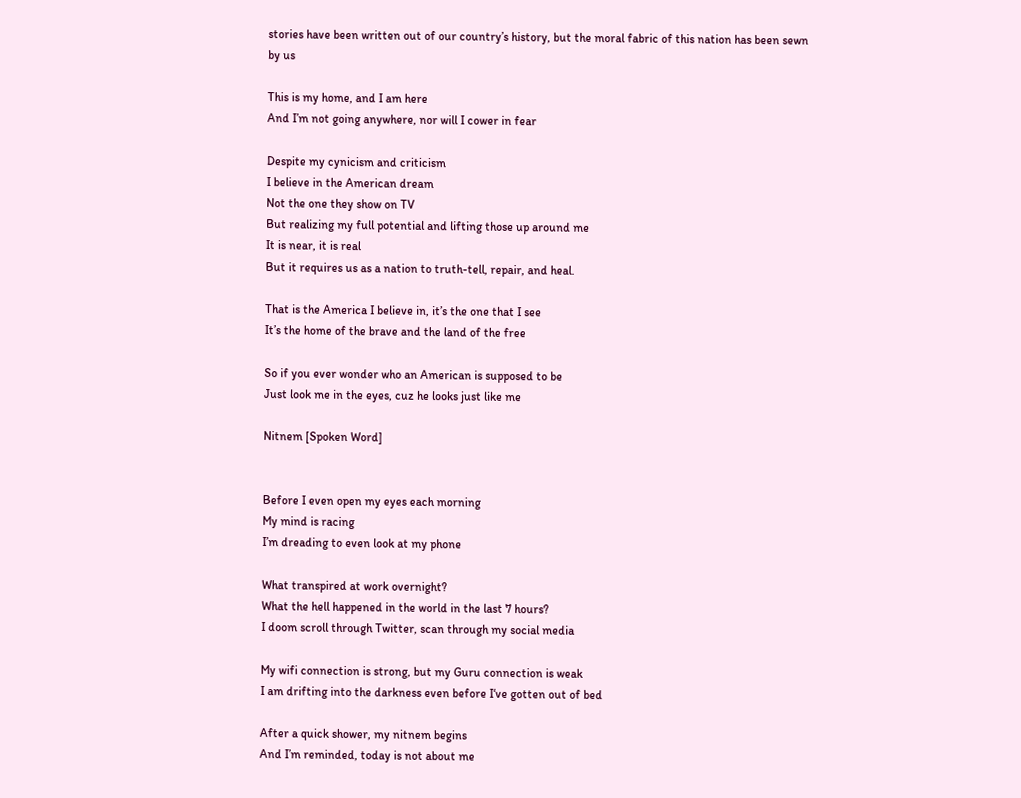stories have been written out of our country’s history, but the moral fabric of this nation has been sewn by us

This is my home, and I am here
And I’m not going anywhere, nor will I cower in fear

Despite my cynicism and criticism
I believe in the American dream
Not the one they show on TV
But realizing my full potential and lifting those up around me
It is near, it is real
But it requires us as a nation to truth-tell, repair, and heal.

That is the America I believe in, it’s the one that I see
It’s the home of the brave and the land of the free

So if you ever wonder who an American is supposed to be
Just look me in the eyes, cuz he looks just like me

Nitnem [Spoken Word]


Before I even open my eyes each morning
My mind is racing
I’m dreading to even look at my phone

What transpired at work overnight?
What the hell happened in the world in the last 7 hours?
I doom scroll through Twitter, scan through my social media

My wifi connection is strong, but my Guru connection is weak
I am drifting into the darkness even before I‘ve gotten out of bed

After a quick shower, my nitnem begins
And I’m reminded, today is not about me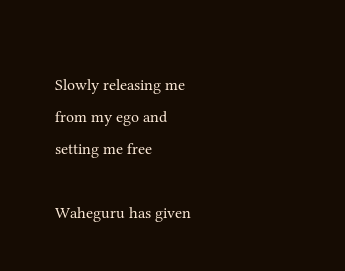Slowly releasing me from my ego and setting me free

Waheguru has given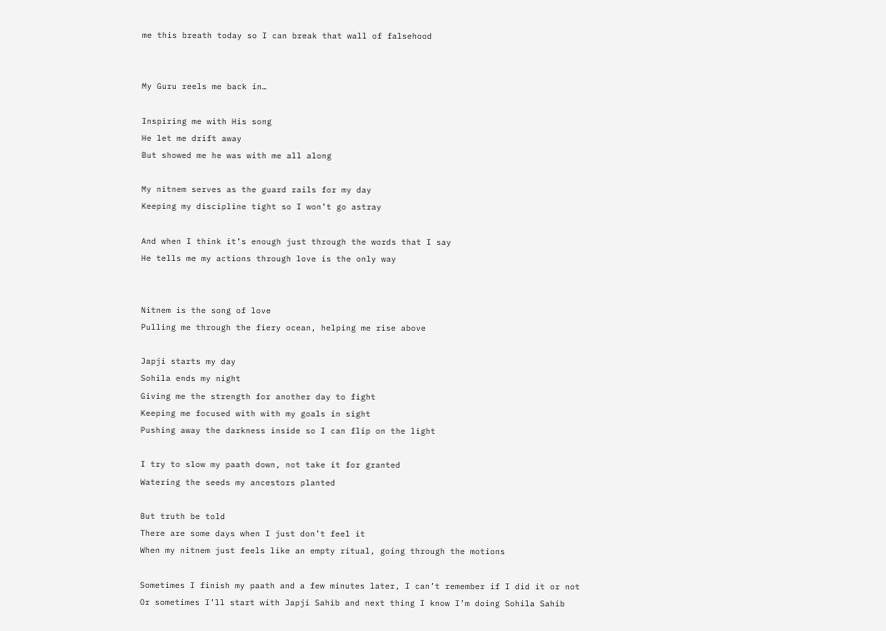me this breath today so I can break that wall of falsehood


My Guru reels me back in…

Inspiring me with His song
He let me drift away
But showed me he was with me all along

My nitnem serves as the guard rails for my day
Keeping my discipline tight so I won’t go astray

And when I think it’s enough just through the words that I say
He tells me my actions through love is the only way


Nitnem is the song of love
Pulling me through the fiery ocean, helping me rise above

Japji starts my day
Sohila ends my night
Giving me the strength for another day to fight
Keeping me focused with with my goals in sight
Pushing away the darkness inside so I can flip on the light

I try to slow my paath down, not take it for granted
Watering the seeds my ancestors planted

But truth be told
There are some days when I just don’t feel it
When my nitnem just feels like an empty ritual, going through the motions

Sometimes I finish my paath and a few minutes later, I can’t remember if I did it or not
Or sometimes I’ll start with Japji Sahib and next thing I know I’m doing Sohila Sahib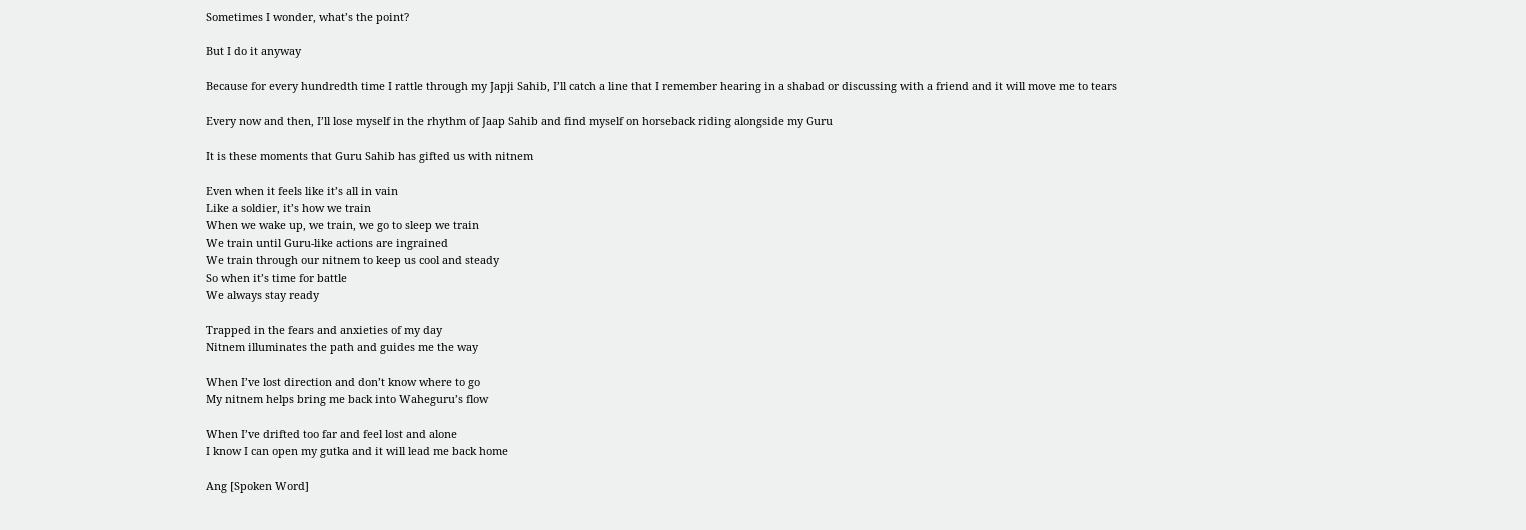Sometimes I wonder, what’s the point?

But I do it anyway

Because for every hundredth time I rattle through my Japji Sahib, I’ll catch a line that I remember hearing in a shabad or discussing with a friend and it will move me to tears

Every now and then, I’ll lose myself in the rhythm of Jaap Sahib and find myself on horseback riding alongside my Guru

It is these moments that Guru Sahib has gifted us with nitnem

Even when it feels like it’s all in vain
Like a soldier, it’s how we train
When we wake up, we train, we go to sleep we train
We train until Guru-like actions are ingrained
We train through our nitnem to keep us cool and steady
So when it’s time for battle
We always stay ready

Trapped in the fears and anxieties of my day
Nitnem illuminates the path and guides me the way

When I’ve lost direction and don’t know where to go
My nitnem helps bring me back into Waheguru’s flow

When I’ve drifted too far and feel lost and alone
I know I can open my gutka and it will lead me back home

Ang [Spoken Word]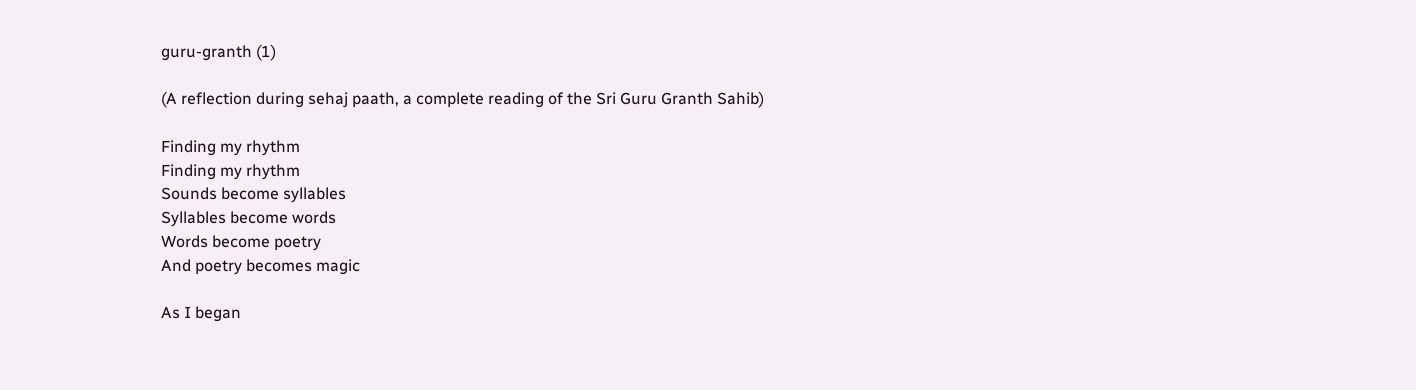guru-granth (1)

(A reflection during sehaj paath, a complete reading of the Sri Guru Granth Sahib)

Finding my rhythm
Finding my rhythm
Sounds become syllables
Syllables become words
Words become poetry
And poetry becomes magic

As I began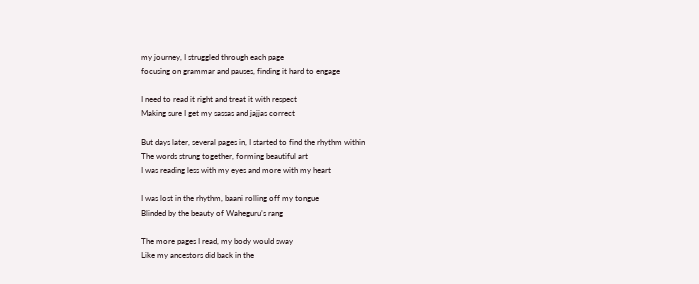my journey, I struggled through each page
focusing on grammar and pauses, finding it hard to engage

I need to read it right and treat it with respect
Making sure I get my sassas and jajjas correct

But days later, several pages in, I started to find the rhythm within
The words strung together, forming beautiful art
I was reading less with my eyes and more with my heart

I was lost in the rhythm, baani rolling off my tongue
Blinded by the beauty of Waheguru’s rang

The more pages I read, my body would sway
Like my ancestors did back in the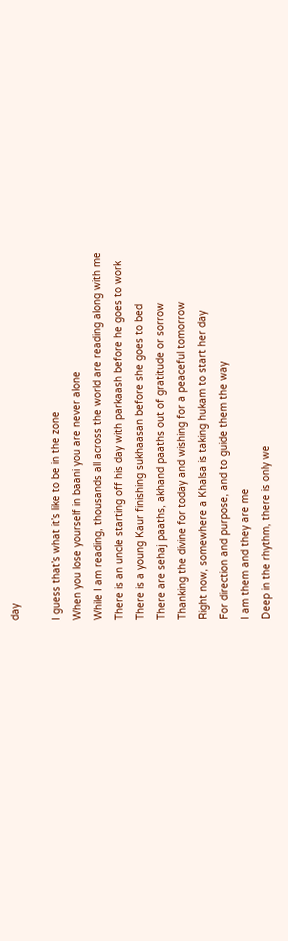day

I guess that’s what it’s like to be in the zone
When you lose yourself in baani you are never alone
While I am reading, thousands all across the world are reading along with me
There is an uncle starting off his day with parkaash before he goes to work
There is a young Kaur finishing sukhaasan before she goes to bed
There are sehaj paaths, akhand paaths out of gratitude or sorrow
Thanking the divine for today and wishing for a peaceful tomorrow
Right now, somewhere a Khalsa is taking hukam to start her day
For direction and purpose, and to guide them the way
I am them and they are me
Deep in the rhythm, there is only we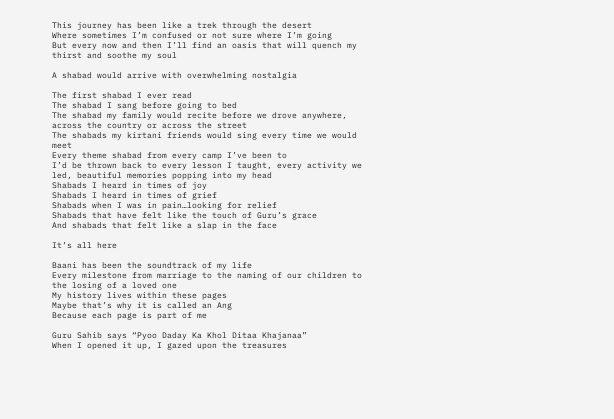This journey has been like a trek through the desert
Where sometimes I’m confused or not sure where I’m going
But every now and then I’ll find an oasis that will quench my thirst and soothe my soul

A shabad would arrive with overwhelming nostalgia

The first shabad I ever read
The shabad I sang before going to bed
The shabad my family would recite before we drove anywhere, across the country or across the street
The shabads my kirtani friends would sing every time we would meet
Every theme shabad from every camp I’ve been to
I’d be thrown back to every lesson I taught, every activity we led, beautiful memories popping into my head
Shabads I heard in times of joy
Shabads I heard in times of grief
Shabads when I was in pain…looking for relief
Shabads that have felt like the touch of Guru’s grace
And shabads that felt like a slap in the face

It’s all here

Baani has been the soundtrack of my life
Every milestone from marriage to the naming of our children to the losing of a loved one
My history lives within these pages
Maybe that’s why it is called an Ang
Because each page is part of me

Guru Sahib says “Pyoo Daday Ka Khol Ditaa Khajanaa”
When I opened it up, I gazed upon the treasures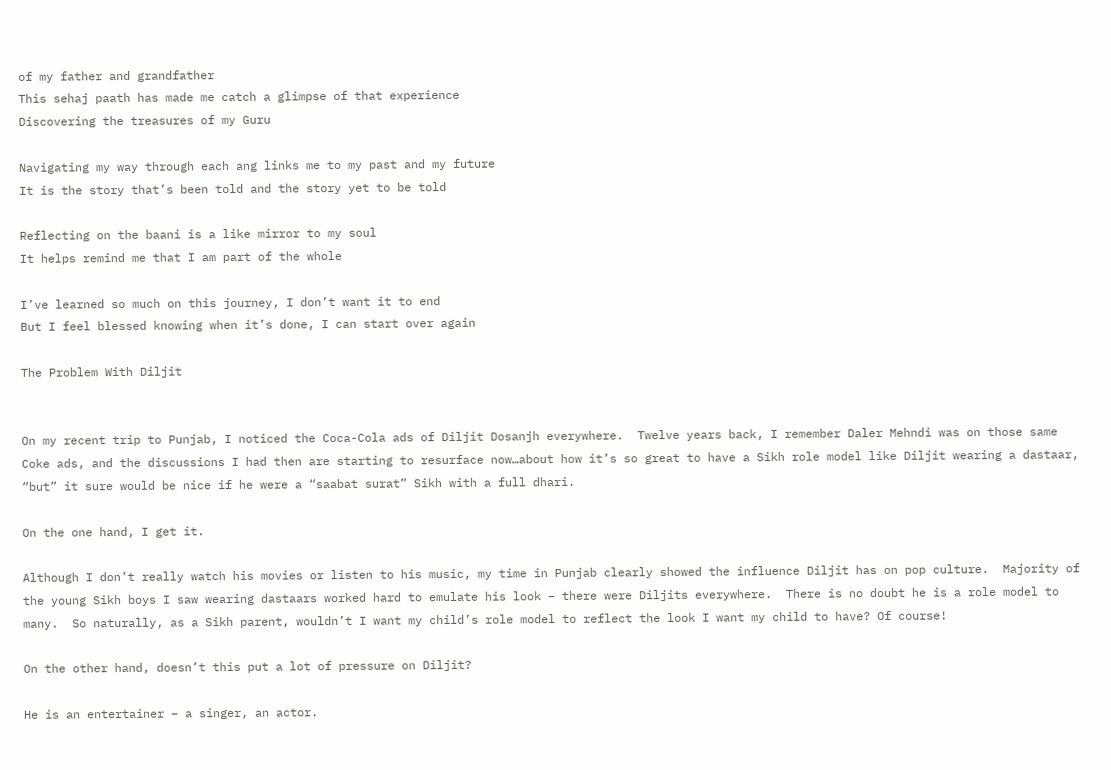of my father and grandfather
This sehaj paath has made me catch a glimpse of that experience
Discovering the treasures of my Guru

Navigating my way through each ang links me to my past and my future
It is the story that’s been told and the story yet to be told

Reflecting on the baani is a like mirror to my soul
It helps remind me that I am part of the whole

I’ve learned so much on this journey, I don’t want it to end
But I feel blessed knowing when it’s done, I can start over again

The Problem With Diljit


On my recent trip to Punjab, I noticed the Coca-Cola ads of Diljit Dosanjh everywhere.  Twelve years back, I remember Daler Mehndi was on those same Coke ads, and the discussions I had then are starting to resurface now…about how it’s so great to have a Sikh role model like Diljit wearing a dastaar, “but” it sure would be nice if he were a “saabat surat” Sikh with a full dhari.

On the one hand, I get it.

Although I don’t really watch his movies or listen to his music, my time in Punjab clearly showed the influence Diljit has on pop culture.  Majority of the young Sikh boys I saw wearing dastaars worked hard to emulate his look – there were Diljits everywhere.  There is no doubt he is a role model to many.  So naturally, as a Sikh parent, wouldn’t I want my child’s role model to reflect the look I want my child to have? Of course!

On the other hand, doesn’t this put a lot of pressure on Diljit?

He is an entertainer – a singer, an actor.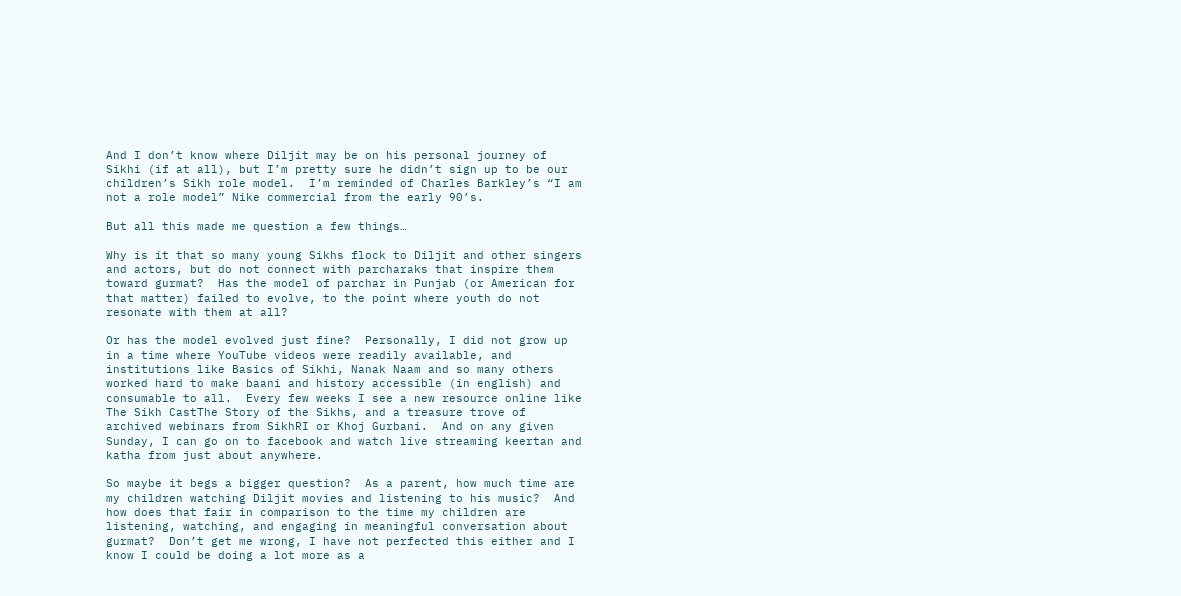And I don’t know where Diljit may be on his personal journey of Sikhi (if at all), but I’m pretty sure he didn’t sign up to be our children’s Sikh role model.  I’m reminded of Charles Barkley’s “I am not a role model” Nike commercial from the early 90’s.

But all this made me question a few things…

Why is it that so many young Sikhs flock to Diljit and other singers and actors, but do not connect with parcharaks that inspire them toward gurmat?  Has the model of parchar in Punjab (or American for that matter) failed to evolve, to the point where youth do not resonate with them at all?

Or has the model evolved just fine?  Personally, I did not grow up in a time where YouTube videos were readily available, and institutions like Basics of Sikhi, Nanak Naam and so many others worked hard to make baani and history accessible (in english) and consumable to all.  Every few weeks I see a new resource online like The Sikh CastThe Story of the Sikhs, and a treasure trove of archived webinars from SikhRI or Khoj Gurbani.  And on any given Sunday, I can go on to facebook and watch live streaming keertan and katha from just about anywhere.

So maybe it begs a bigger question?  As a parent, how much time are my children watching Diljit movies and listening to his music?  And how does that fair in comparison to the time my children are listening, watching, and engaging in meaningful conversation about gurmat?  Don’t get me wrong, I have not perfected this either and I know I could be doing a lot more as a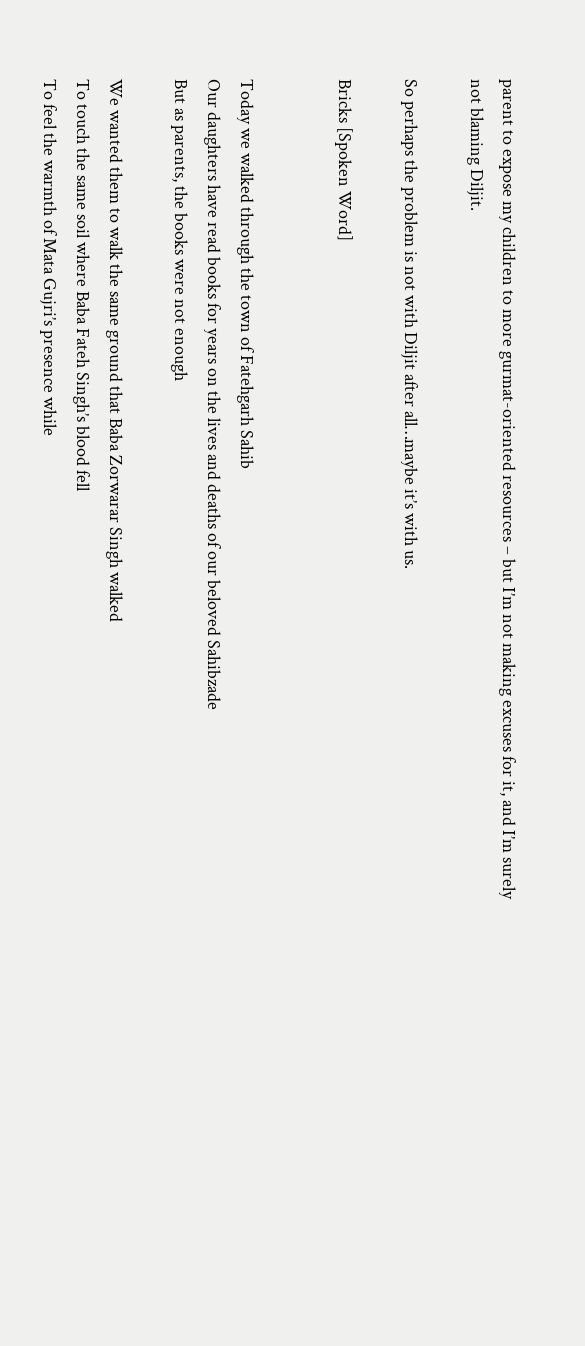parent to expose my children to more gurmat-oriented resources – but I’m not making excuses for it, and I’m surely not blaming Diljit.

So perhaps the problem is not with Diljit after all…maybe it’s with us.

Bricks [Spoken Word]


Today we walked through the town of Fatehgarh Sahib
Our daughters have read books for years on the lives and deaths of our beloved Sahibzade
But as parents, the books were not enough

We wanted them to walk the same ground that Baba Zorwarar Singh walked
To touch the same soil where Baba Fateh Singh’s blood fell
To feel the warmth of Mata Gujri’s presence while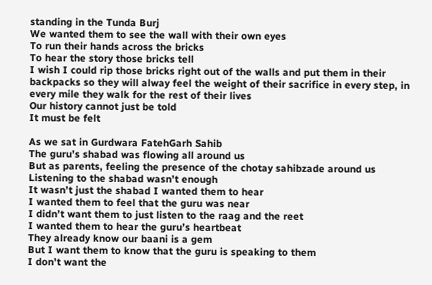standing in the Tunda Burj
We wanted them to see the wall with their own eyes
To run their hands across the bricks
To hear the story those bricks tell
I wish I could rip those bricks right out of the walls and put them in their backpacks so they will alway feel the weight of their sacrifice in every step, in every mile they walk for the rest of their lives
Our history cannot just be told
It must be felt

As we sat in Gurdwara FatehGarh Sahib
The guru’s shabad was flowing all around us
But as parents, feeling the presence of the chotay sahibzade around us
Listening to the shabad wasn’t enough
It wasn’t just the shabad I wanted them to hear
I wanted them to feel that the guru was near
I didn’t want them to just listen to the raag and the reet
I wanted them to hear the guru’s heartbeat
They already know our baani is a gem
But I want them to know that the guru is speaking to them
I don’t want the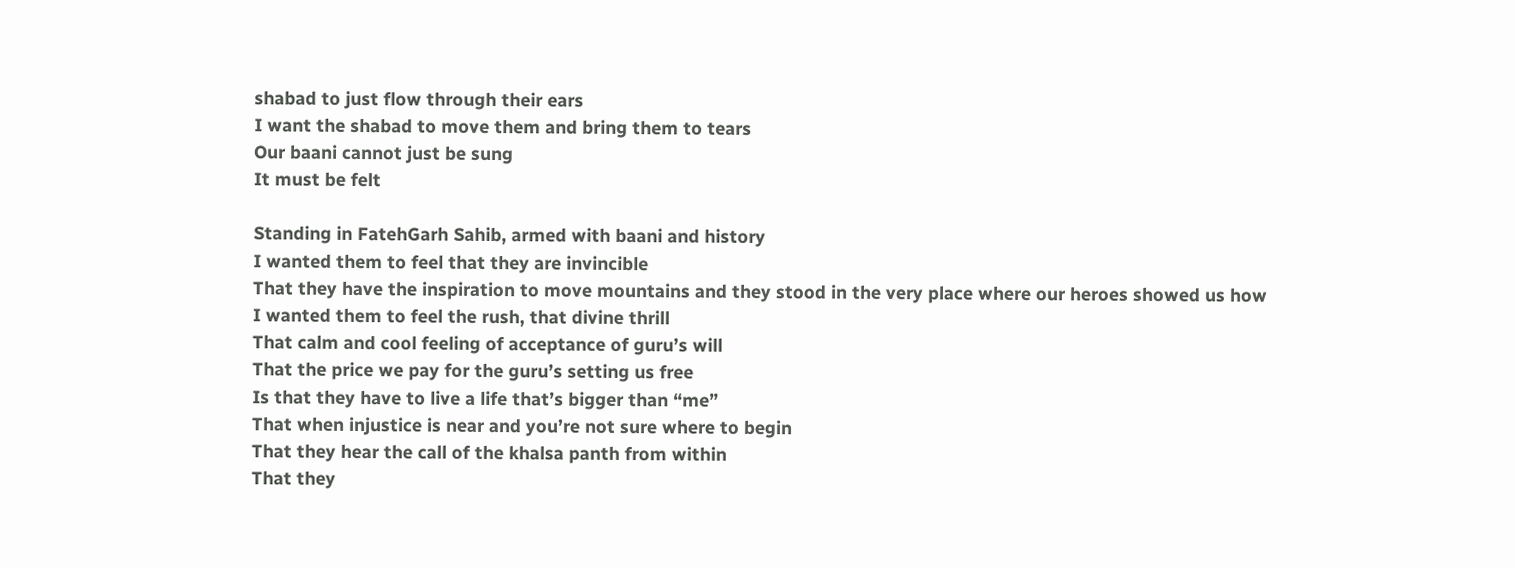shabad to just flow through their ears
I want the shabad to move them and bring them to tears
Our baani cannot just be sung
It must be felt

Standing in FatehGarh Sahib, armed with baani and history
I wanted them to feel that they are invincible
That they have the inspiration to move mountains and they stood in the very place where our heroes showed us how
I wanted them to feel the rush, that divine thrill
That calm and cool feeling of acceptance of guru’s will
That the price we pay for the guru’s setting us free
Is that they have to live a life that’s bigger than “me”
That when injustice is near and you’re not sure where to begin
That they hear the call of the khalsa panth from within
That they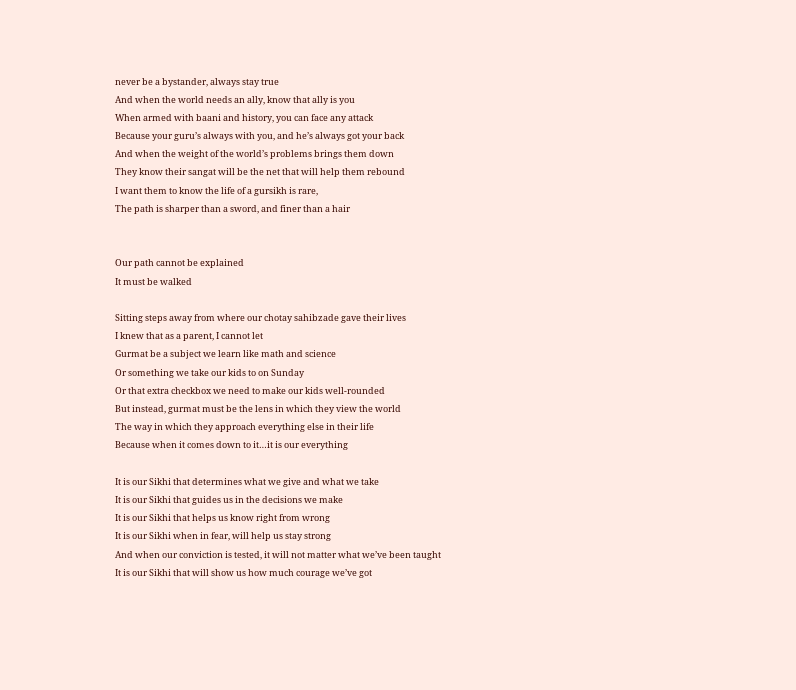never be a bystander, always stay true
And when the world needs an ally, know that ally is you
When armed with baani and history, you can face any attack
Because your guru’s always with you, and he’s always got your back
And when the weight of the world’s problems brings them down
They know their sangat will be the net that will help them rebound
I want them to know the life of a gursikh is rare,
The path is sharper than a sword, and finer than a hair


Our path cannot be explained
It must be walked

Sitting steps away from where our chotay sahibzade gave their lives
I knew that as a parent, I cannot let
Gurmat be a subject we learn like math and science
Or something we take our kids to on Sunday
Or that extra checkbox we need to make our kids well-rounded
But instead, gurmat must be the lens in which they view the world
The way in which they approach everything else in their life
Because when it comes down to it…it is our everything

It is our Sikhi that determines what we give and what we take
It is our Sikhi that guides us in the decisions we make
It is our Sikhi that helps us know right from wrong
It is our Sikhi when in fear, will help us stay strong
And when our conviction is tested, it will not matter what we’ve been taught
It is our Sikhi that will show us how much courage we’ve got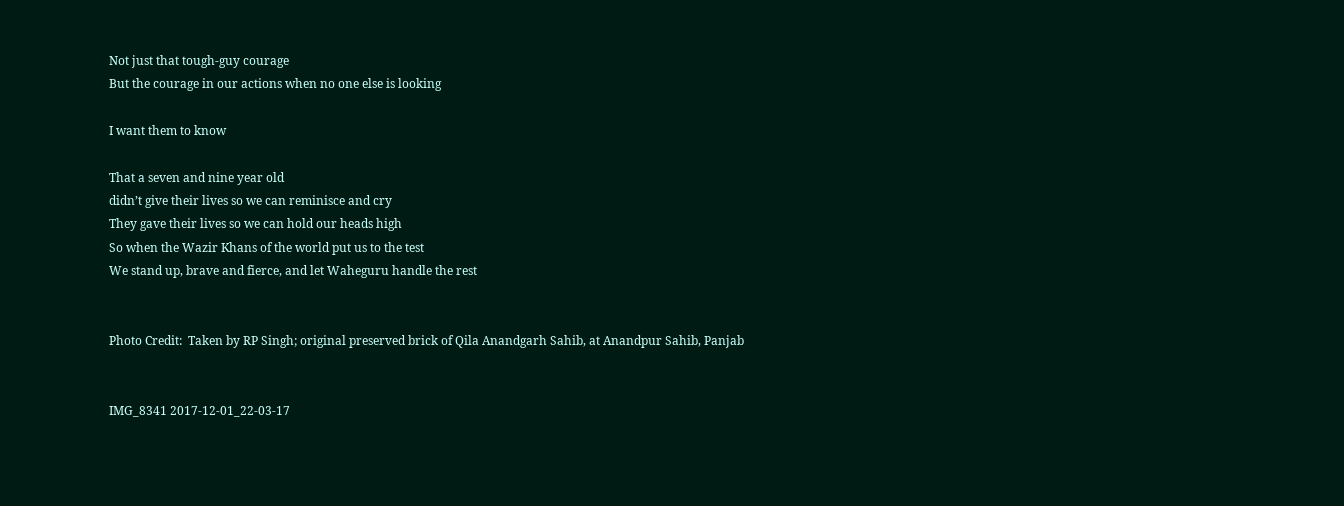Not just that tough-guy courage
But the courage in our actions when no one else is looking

I want them to know

That a seven and nine year old
didn’t give their lives so we can reminisce and cry
They gave their lives so we can hold our heads high
So when the Wazir Khans of the world put us to the test
We stand up, brave and fierce, and let Waheguru handle the rest


Photo Credit:  Taken by RP Singh; original preserved brick of Qila Anandgarh Sahib, at Anandpur Sahib, Panjab


IMG_8341 2017-12-01_22-03-17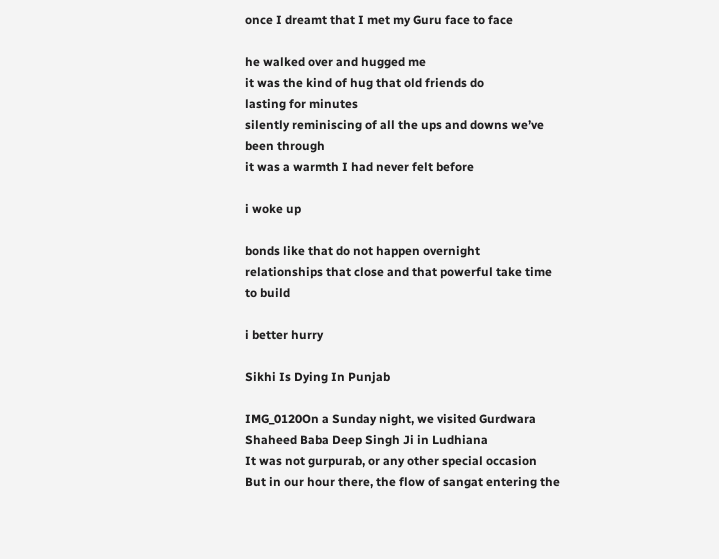once I dreamt that I met my Guru face to face

he walked over and hugged me
it was the kind of hug that old friends do
lasting for minutes
silently reminiscing of all the ups and downs we’ve been through
it was a warmth I had never felt before

i woke up

bonds like that do not happen overnight
relationships that close and that powerful take time to build

i better hurry

Sikhi Is Dying In Punjab

IMG_0120On a Sunday night, we visited Gurdwara Shaheed Baba Deep Singh Ji in Ludhiana
It was not gurpurab, or any other special occasion
But in our hour there, the flow of sangat entering the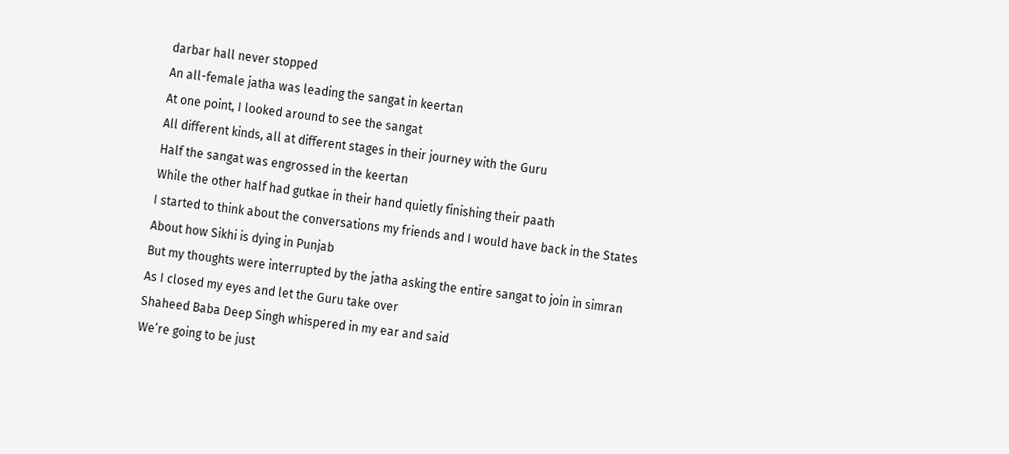darbar hall never stopped
An all-female jatha was leading the sangat in keertan
At one point, I looked around to see the sangat
All different kinds, all at different stages in their journey with the Guru
Half the sangat was engrossed in the keertan
While the other half had gutkae in their hand quietly finishing their paath
I started to think about the conversations my friends and I would have back in the States
About how Sikhi is dying in Punjab
But my thoughts were interrupted by the jatha asking the entire sangat to join in simran
As I closed my eyes and let the Guru take over
Shaheed Baba Deep Singh whispered in my ear and said
We’re going to be just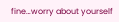fine…worry about yourself